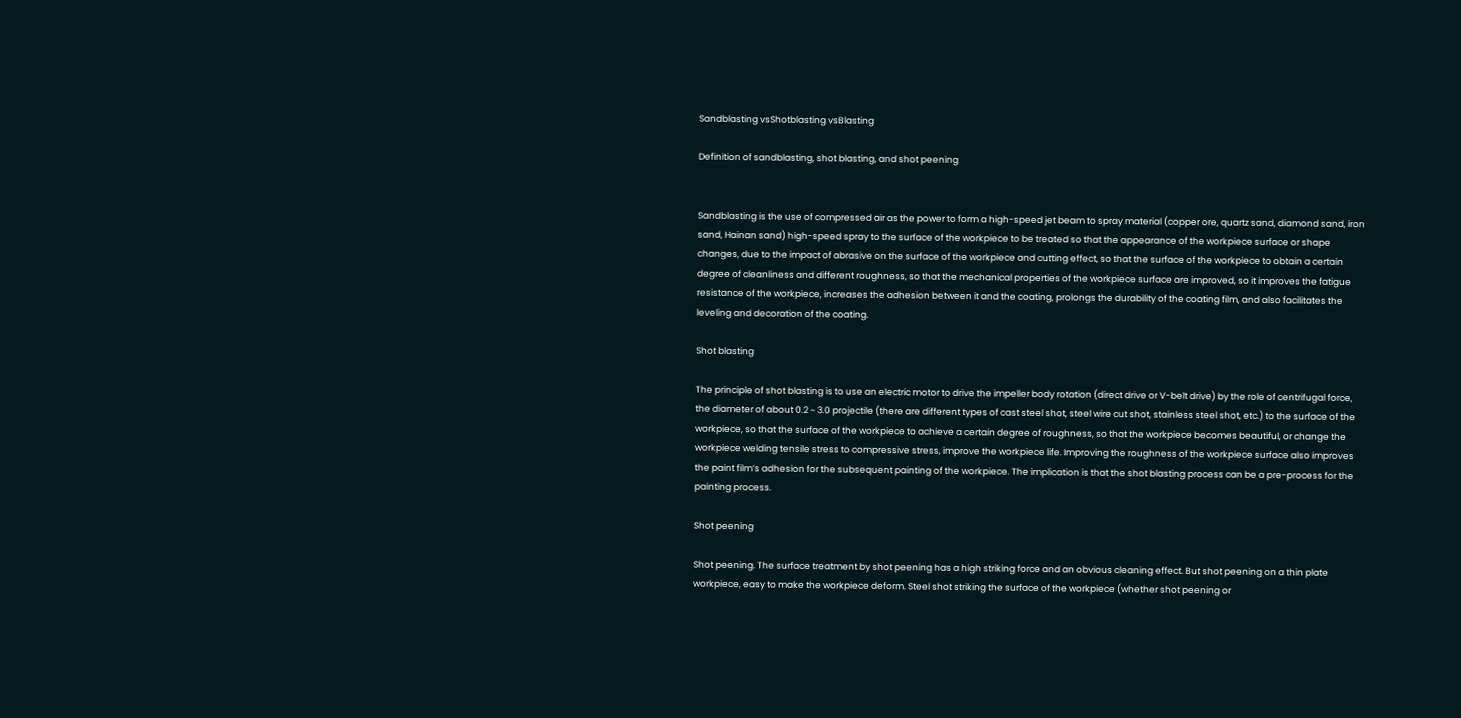Sandblasting vsShotblasting vsBlasting

Definition of sandblasting, shot blasting, and shot peening


Sandblasting is the use of compressed air as the power to form a high-speed jet beam to spray material (copper ore, quartz sand, diamond sand, iron sand, Hainan sand) high-speed spray to the surface of the workpiece to be treated so that the appearance of the workpiece surface or shape changes, due to the impact of abrasive on the surface of the workpiece and cutting effect, so that the surface of the workpiece to obtain a certain degree of cleanliness and different roughness, so that the mechanical properties of the workpiece surface are improved, so it improves the fatigue resistance of the workpiece, increases the adhesion between it and the coating, prolongs the durability of the coating film, and also facilitates the leveling and decoration of the coating.

Shot blasting

The principle of shot blasting is to use an electric motor to drive the impeller body rotation (direct drive or V-belt drive) by the role of centrifugal force, the diameter of about 0.2 ~ 3.0 projectile (there are different types of cast steel shot, steel wire cut shot, stainless steel shot, etc.) to the surface of the workpiece, so that the surface of the workpiece to achieve a certain degree of roughness, so that the workpiece becomes beautiful, or change the workpiece welding tensile stress to compressive stress, improve the workpiece life. Improving the roughness of the workpiece surface also improves the paint film’s adhesion for the subsequent painting of the workpiece. The implication is that the shot blasting process can be a pre-process for the painting process.

Shot peening

Shot peening. The surface treatment by shot peening has a high striking force and an obvious cleaning effect. But shot peening on a thin plate workpiece, easy to make the workpiece deform. Steel shot striking the surface of the workpiece (whether shot peening or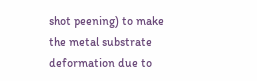shot peening) to make the metal substrate deformation due to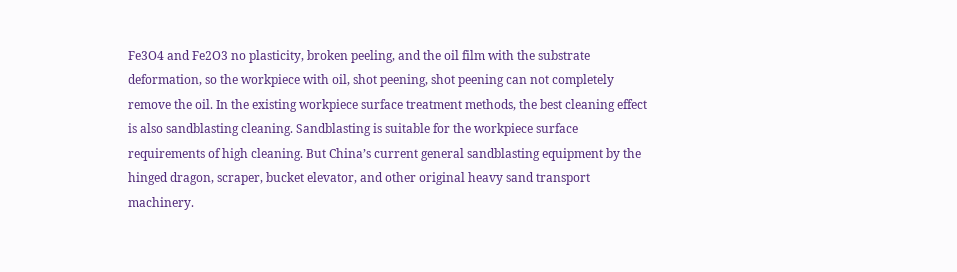Fe3O4 and Fe2O3 no plasticity, broken peeling, and the oil film with the substrate deformation, so the workpiece with oil, shot peening, shot peening can not completely remove the oil. In the existing workpiece surface treatment methods, the best cleaning effect is also sandblasting cleaning. Sandblasting is suitable for the workpiece surface requirements of high cleaning. But China’s current general sandblasting equipment by the hinged dragon, scraper, bucket elevator, and other original heavy sand transport machinery.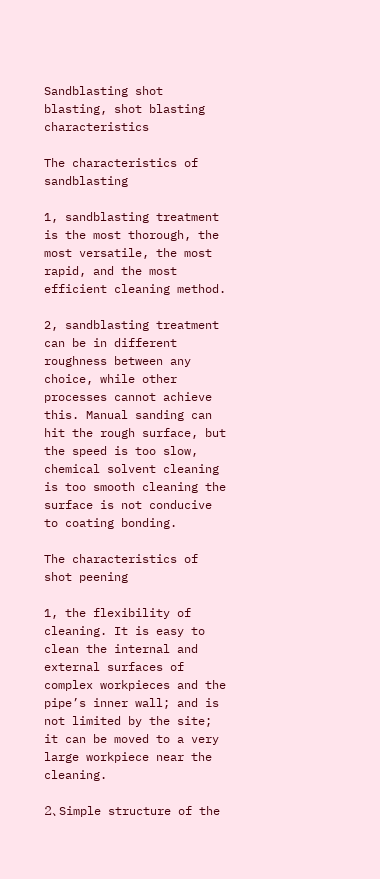Sandblasting shot blasting, shot blasting characteristics

The characteristics of sandblasting

1, sandblasting treatment is the most thorough, the most versatile, the most rapid, and the most efficient cleaning method.

2, sandblasting treatment can be in different roughness between any choice, while other processes cannot achieve this. Manual sanding can hit the rough surface, but the speed is too slow, chemical solvent cleaning is too smooth cleaning the surface is not conducive to coating bonding.

The characteristics of shot peening

1, the flexibility of cleaning. It is easy to clean the internal and external surfaces of complex workpieces and the pipe’s inner wall; and is not limited by the site; it can be moved to a very large workpiece near the cleaning.

2、Simple structure of the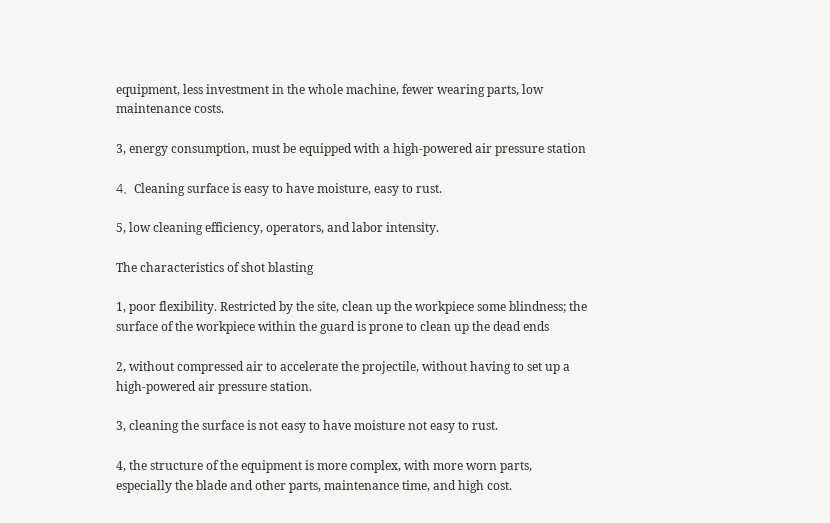equipment, less investment in the whole machine, fewer wearing parts, low maintenance costs.

3, energy consumption, must be equipped with a high-powered air pressure station

4、Cleaning surface is easy to have moisture, easy to rust.

5, low cleaning efficiency, operators, and labor intensity.

The characteristics of shot blasting

1, poor flexibility. Restricted by the site, clean up the workpiece some blindness; the surface of the workpiece within the guard is prone to clean up the dead ends

2, without compressed air to accelerate the projectile, without having to set up a high-powered air pressure station.

3, cleaning the surface is not easy to have moisture not easy to rust.

4, the structure of the equipment is more complex, with more worn parts, especially the blade and other parts, maintenance time, and high cost.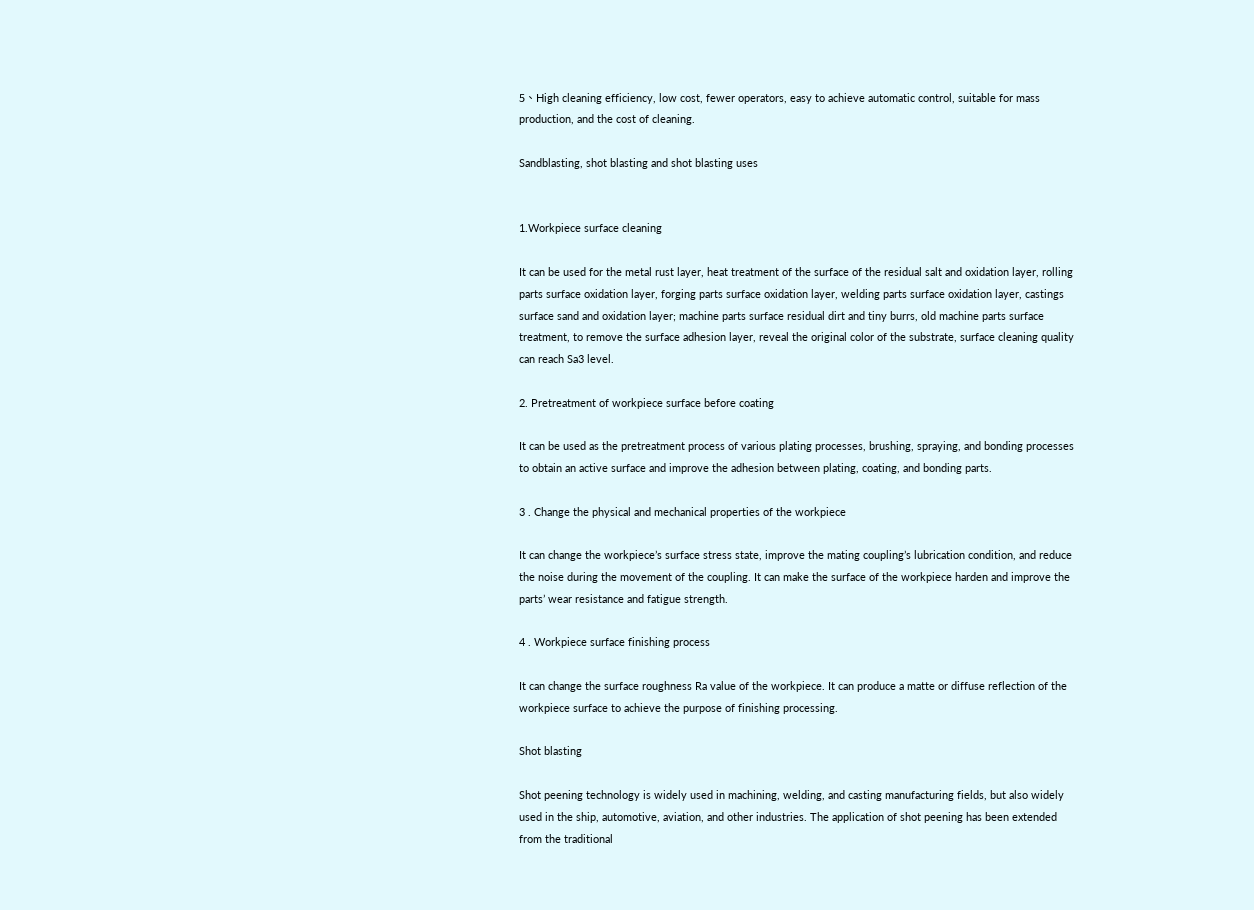5、High cleaning efficiency, low cost, fewer operators, easy to achieve automatic control, suitable for mass production, and the cost of cleaning.

Sandblasting, shot blasting and shot blasting uses


1.Workpiece surface cleaning

It can be used for the metal rust layer, heat treatment of the surface of the residual salt and oxidation layer, rolling parts surface oxidation layer, forging parts surface oxidation layer, welding parts surface oxidation layer, castings surface sand and oxidation layer; machine parts surface residual dirt and tiny burrs, old machine parts surface treatment, to remove the surface adhesion layer, reveal the original color of the substrate, surface cleaning quality can reach Sa3 level.

2. Pretreatment of workpiece surface before coating

It can be used as the pretreatment process of various plating processes, brushing, spraying, and bonding processes to obtain an active surface and improve the adhesion between plating, coating, and bonding parts.

3 . Change the physical and mechanical properties of the workpiece

It can change the workpiece’s surface stress state, improve the mating coupling’s lubrication condition, and reduce the noise during the movement of the coupling. It can make the surface of the workpiece harden and improve the parts’ wear resistance and fatigue strength.

4 . Workpiece surface finishing process

It can change the surface roughness Ra value of the workpiece. It can produce a matte or diffuse reflection of the workpiece surface to achieve the purpose of finishing processing.

Shot blasting

Shot peening technology is widely used in machining, welding, and casting manufacturing fields, but also widely used in the ship, automotive, aviation, and other industries. The application of shot peening has been extended from the traditional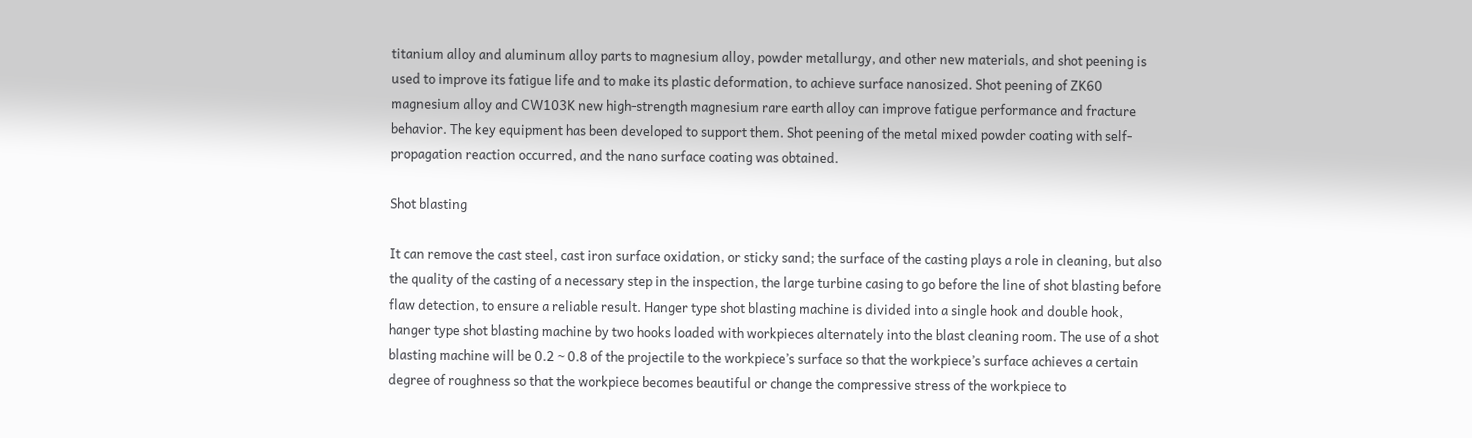titanium alloy and aluminum alloy parts to magnesium alloy, powder metallurgy, and other new materials, and shot peening is used to improve its fatigue life and to make its plastic deformation, to achieve surface nanosized. Shot peening of ZK60 magnesium alloy and CW103K new high-strength magnesium rare earth alloy can improve fatigue performance and fracture behavior. The key equipment has been developed to support them. Shot peening of the metal mixed powder coating with self-propagation reaction occurred, and the nano surface coating was obtained.

Shot blasting

It can remove the cast steel, cast iron surface oxidation, or sticky sand; the surface of the casting plays a role in cleaning, but also the quality of the casting of a necessary step in the inspection, the large turbine casing to go before the line of shot blasting before flaw detection, to ensure a reliable result. Hanger type shot blasting machine is divided into a single hook and double hook, hanger type shot blasting machine by two hooks loaded with workpieces alternately into the blast cleaning room. The use of a shot blasting machine will be 0.2 ~ 0.8 of the projectile to the workpiece’s surface so that the workpiece’s surface achieves a certain degree of roughness so that the workpiece becomes beautiful or change the compressive stress of the workpiece to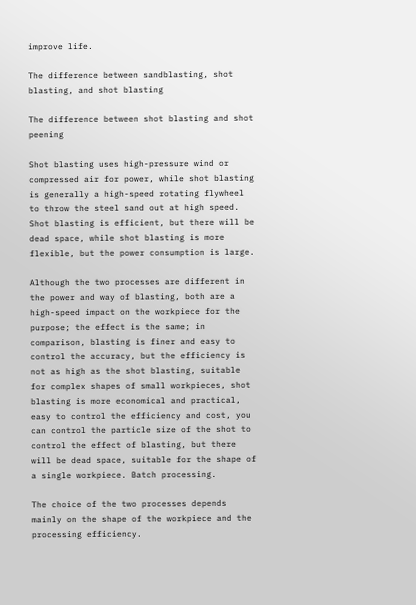improve life.

The difference between sandblasting, shot blasting, and shot blasting

The difference between shot blasting and shot peening

Shot blasting uses high-pressure wind or compressed air for power, while shot blasting is generally a high-speed rotating flywheel to throw the steel sand out at high speed. Shot blasting is efficient, but there will be dead space, while shot blasting is more flexible, but the power consumption is large.

Although the two processes are different in the power and way of blasting, both are a high-speed impact on the workpiece for the purpose; the effect is the same; in comparison, blasting is finer and easy to control the accuracy, but the efficiency is not as high as the shot blasting, suitable for complex shapes of small workpieces, shot blasting is more economical and practical, easy to control the efficiency and cost, you can control the particle size of the shot to control the effect of blasting, but there will be dead space, suitable for the shape of a single workpiece. Batch processing.

The choice of the two processes depends mainly on the shape of the workpiece and the processing efficiency.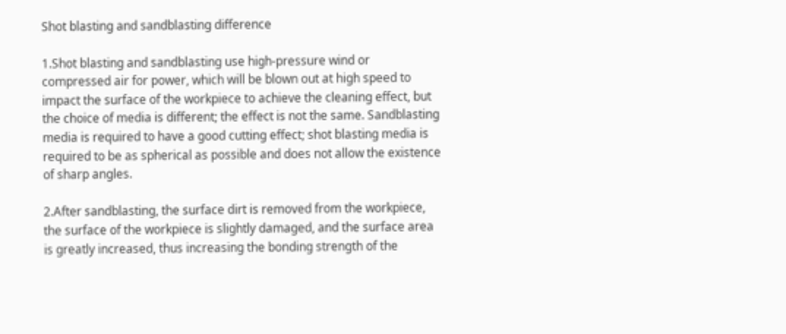Shot blasting and sandblasting difference

1.Shot blasting and sandblasting use high-pressure wind or compressed air for power, which will be blown out at high speed to impact the surface of the workpiece to achieve the cleaning effect, but the choice of media is different; the effect is not the same. Sandblasting media is required to have a good cutting effect; shot blasting media is required to be as spherical as possible and does not allow the existence of sharp angles.

2.After sandblasting, the surface dirt is removed from the workpiece, the surface of the workpiece is slightly damaged, and the surface area is greatly increased, thus increasing the bonding strength of the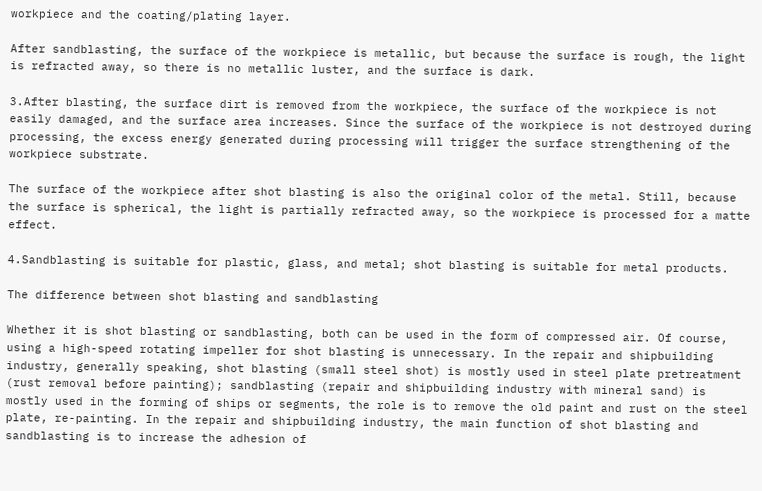workpiece and the coating/plating layer.

After sandblasting, the surface of the workpiece is metallic, but because the surface is rough, the light is refracted away, so there is no metallic luster, and the surface is dark.

3.After blasting, the surface dirt is removed from the workpiece, the surface of the workpiece is not easily damaged, and the surface area increases. Since the surface of the workpiece is not destroyed during processing, the excess energy generated during processing will trigger the surface strengthening of the workpiece substrate.

The surface of the workpiece after shot blasting is also the original color of the metal. Still, because the surface is spherical, the light is partially refracted away, so the workpiece is processed for a matte effect.

4.Sandblasting is suitable for plastic, glass, and metal; shot blasting is suitable for metal products.

The difference between shot blasting and sandblasting

Whether it is shot blasting or sandblasting, both can be used in the form of compressed air. Of course, using a high-speed rotating impeller for shot blasting is unnecessary. In the repair and shipbuilding industry, generally speaking, shot blasting (small steel shot) is mostly used in steel plate pretreatment (rust removal before painting); sandblasting (repair and shipbuilding industry with mineral sand) is mostly used in the forming of ships or segments, the role is to remove the old paint and rust on the steel plate, re-painting. In the repair and shipbuilding industry, the main function of shot blasting and sandblasting is to increase the adhesion of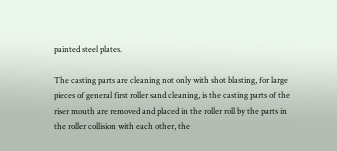painted steel plates.

The casting parts are cleaning not only with shot blasting, for large pieces of general first roller sand cleaning, is the casting parts of the riser mouth are removed and placed in the roller roll by the parts in the roller collision with each other, the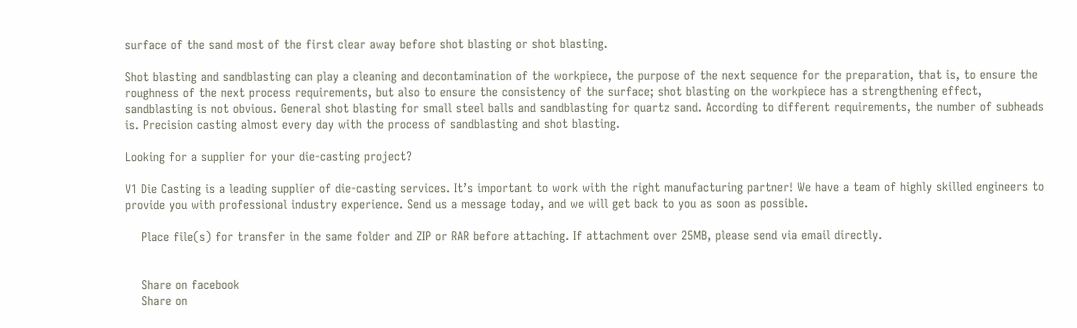surface of the sand most of the first clear away before shot blasting or shot blasting.

Shot blasting and sandblasting can play a cleaning and decontamination of the workpiece, the purpose of the next sequence for the preparation, that is, to ensure the roughness of the next process requirements, but also to ensure the consistency of the surface; shot blasting on the workpiece has a strengthening effect, sandblasting is not obvious. General shot blasting for small steel balls and sandblasting for quartz sand. According to different requirements, the number of subheads is. Precision casting almost every day with the process of sandblasting and shot blasting.

Looking for a supplier for your die-casting project?

V1 Die Casting is a leading supplier of die-casting services. It’s important to work with the right manufacturing partner! We have a team of highly skilled engineers to provide you with professional industry experience. Send us a message today, and we will get back to you as soon as possible.

    Place file(s) for transfer in the same folder and ZIP or RAR before attaching. If attachment over 25MB, please send via email directly.


    Share on facebook
    Share on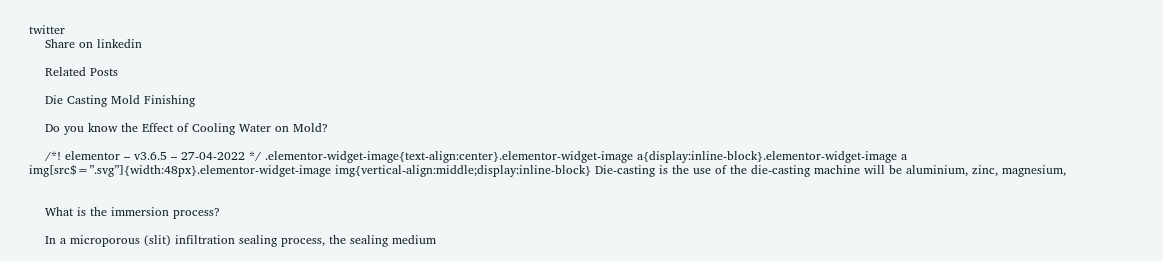twitter
    Share on linkedin

    Related Posts

    Die Casting Mold Finishing

    Do you know the Effect of Cooling Water on Mold?

    /*! elementor – v3.6.5 – 27-04-2022 */ .elementor-widget-image{text-align:center}.elementor-widget-image a{display:inline-block}.elementor-widget-image a img[src$=”.svg”]{width:48px}.elementor-widget-image img{vertical-align:middle;display:inline-block} Die-casting is the use of the die-casting machine will be aluminium, zinc, magnesium,


    What is the immersion process?

    In a microporous (slit) infiltration sealing process, the sealing medium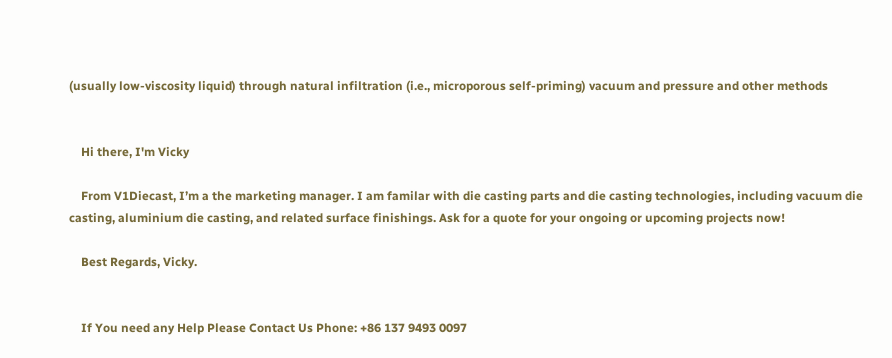(usually low-viscosity liquid) through natural infiltration (i.e., microporous self-priming) vacuum and pressure and other methods


    Hi there, I'm Vicky

    From V1Diecast, I’m a the marketing manager. I am familar with die casting parts and die casting technologies, including vacuum die casting, aluminium die casting, and related surface finishings. Ask for a quote for your ongoing or upcoming projects now!

    Best Regards, Vicky.


    If You need any Help Please Contact Us Phone: +86 137 9493 0097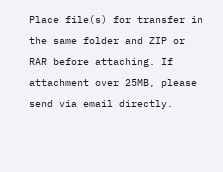Place file(s) for transfer in the same folder and ZIP or RAR before attaching. If attachment over 25MB, please send via email directly.